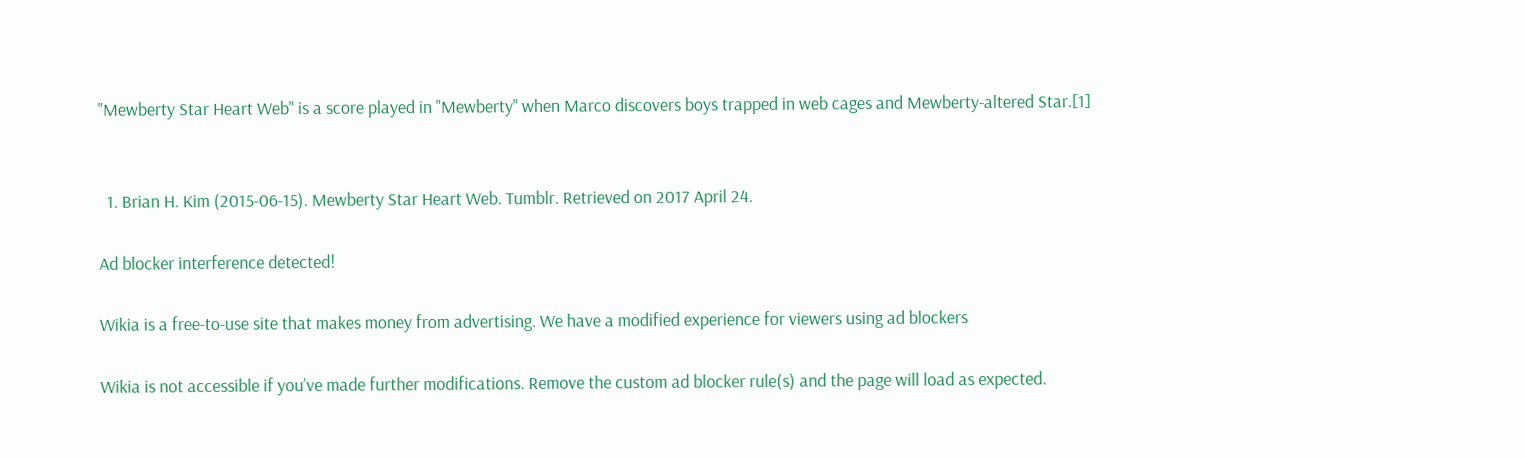"Mewberty Star Heart Web" is a score played in "Mewberty" when Marco discovers boys trapped in web cages and Mewberty-altered Star.[1]


  1. Brian H. Kim (2015-06-15). Mewberty Star Heart Web. Tumblr. Retrieved on 2017 April 24.

Ad blocker interference detected!

Wikia is a free-to-use site that makes money from advertising. We have a modified experience for viewers using ad blockers

Wikia is not accessible if you’ve made further modifications. Remove the custom ad blocker rule(s) and the page will load as expected.